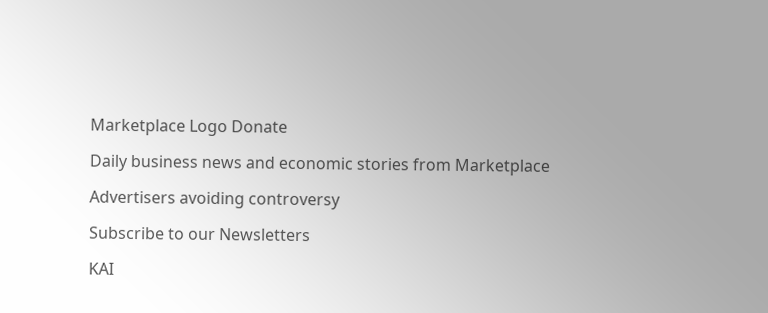Marketplace Logo Donate

Daily business news and economic stories from Marketplace

Advertisers avoiding controversy

Subscribe to our Newsletters

KAI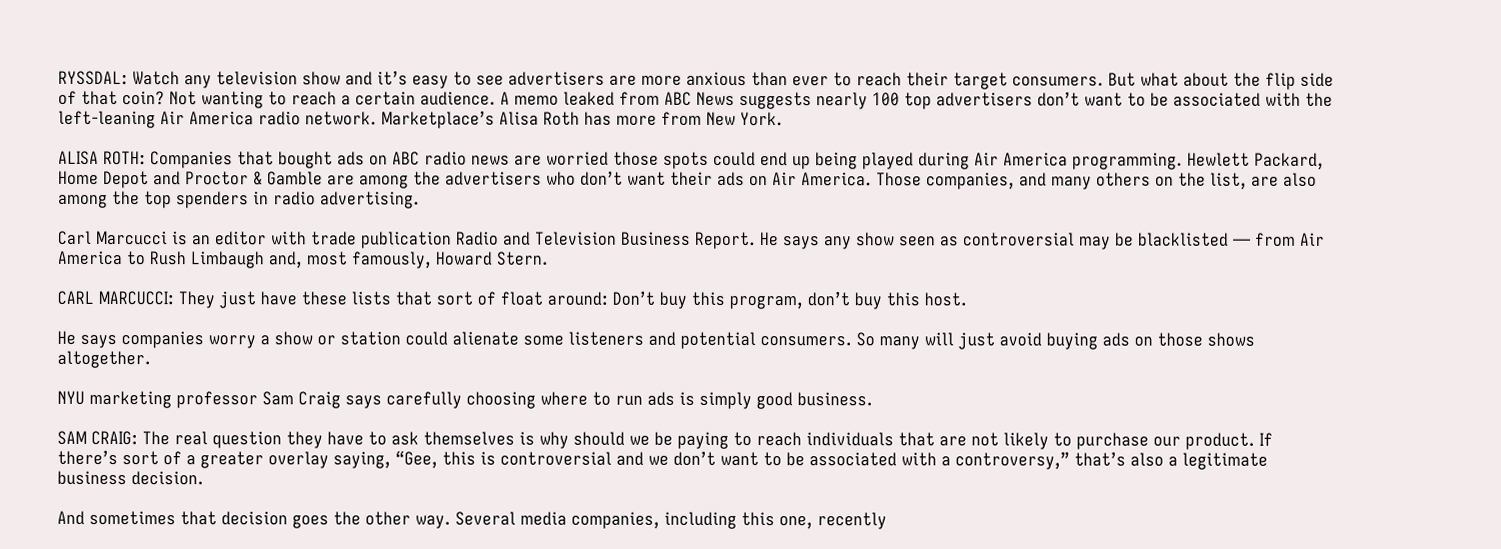RYSSDAL: Watch any television show and it’s easy to see advertisers are more anxious than ever to reach their target consumers. But what about the flip side of that coin? Not wanting to reach a certain audience. A memo leaked from ABC News suggests nearly 100 top advertisers don’t want to be associated with the left-leaning Air America radio network. Marketplace’s Alisa Roth has more from New York.

ALISA ROTH: Companies that bought ads on ABC radio news are worried those spots could end up being played during Air America programming. Hewlett Packard, Home Depot and Proctor & Gamble are among the advertisers who don’t want their ads on Air America. Those companies, and many others on the list, are also among the top spenders in radio advertising.

Carl Marcucci is an editor with trade publication Radio and Television Business Report. He says any show seen as controversial may be blacklisted — from Air America to Rush Limbaugh and, most famously, Howard Stern.

CARL MARCUCCI: They just have these lists that sort of float around: Don’t buy this program, don’t buy this host.

He says companies worry a show or station could alienate some listeners and potential consumers. So many will just avoid buying ads on those shows altogether.

NYU marketing professor Sam Craig says carefully choosing where to run ads is simply good business.

SAM CRAIG: The real question they have to ask themselves is why should we be paying to reach individuals that are not likely to purchase our product. If there’s sort of a greater overlay saying, “Gee, this is controversial and we don’t want to be associated with a controversy,” that’s also a legitimate business decision.

And sometimes that decision goes the other way. Several media companies, including this one, recently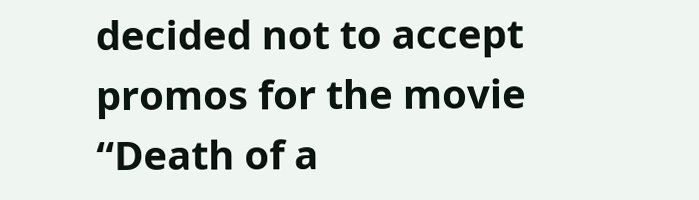decided not to accept promos for the movie “Death of a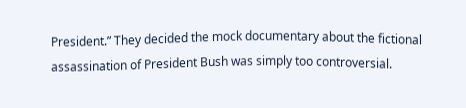President.” They decided the mock documentary about the fictional assassination of President Bush was simply too controversial.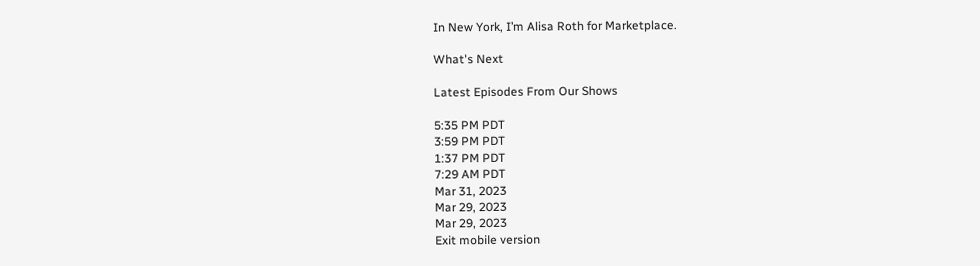In New York, I’m Alisa Roth for Marketplace.

What's Next

Latest Episodes From Our Shows

5:35 PM PDT
3:59 PM PDT
1:37 PM PDT
7:29 AM PDT
Mar 31, 2023
Mar 29, 2023
Mar 29, 2023
Exit mobile version